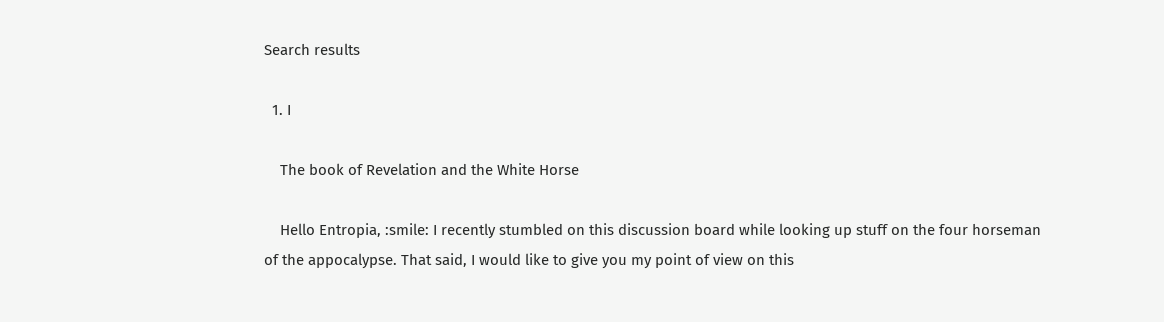Search results

  1. I

    The book of Revelation and the White Horse

    Hello Entropia, :smile: I recently stumbled on this discussion board while looking up stuff on the four horseman of the appocalypse. That said, I would like to give you my point of view on this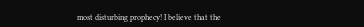most disturbing prophecy! I believe that the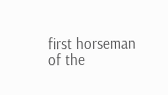first horseman of the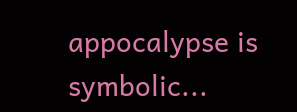appocalypse is symbolic...